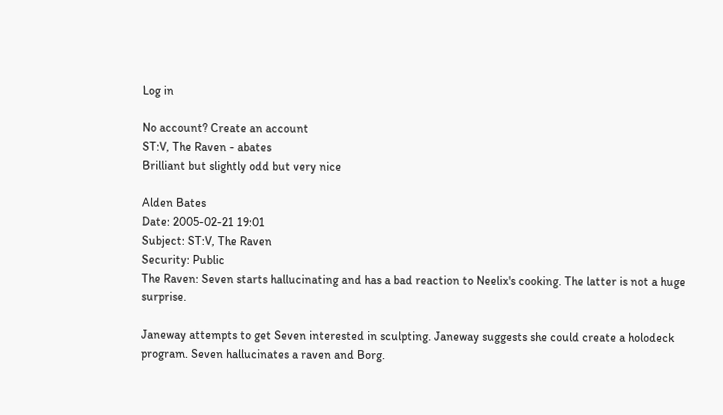Log in

No account? Create an account
ST:V, The Raven - abates
Brilliant but slightly odd but very nice

Alden Bates
Date: 2005-02-21 19:01
Subject: ST:V, The Raven
Security: Public
The Raven: Seven starts hallucinating and has a bad reaction to Neelix's cooking. The latter is not a huge surprise.

Janeway attempts to get Seven interested in sculpting. Janeway suggests she could create a holodeck program. Seven hallucinates a raven and Borg.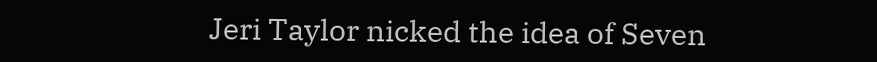Jeri Taylor nicked the idea of Seven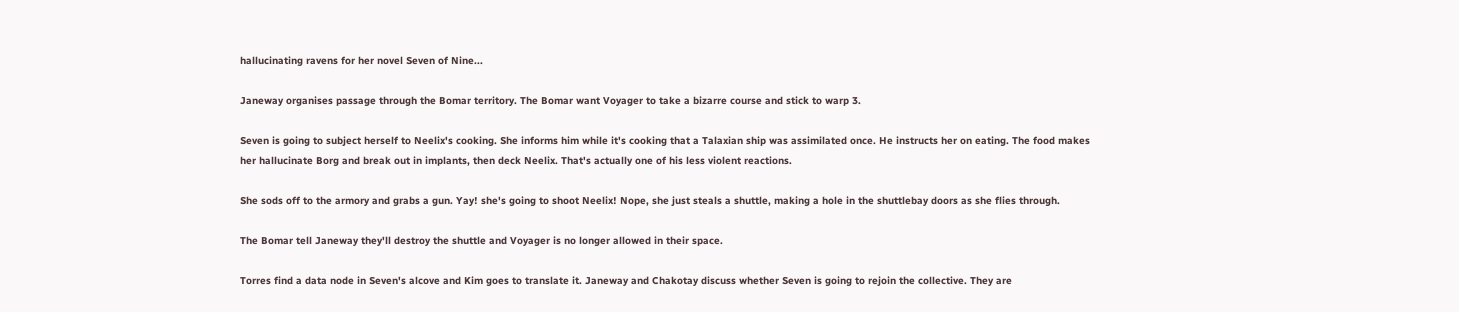hallucinating ravens for her novel Seven of Nine...

Janeway organises passage through the Bomar territory. The Bomar want Voyager to take a bizarre course and stick to warp 3.

Seven is going to subject herself to Neelix's cooking. She informs him while it's cooking that a Talaxian ship was assimilated once. He instructs her on eating. The food makes her hallucinate Borg and break out in implants, then deck Neelix. That's actually one of his less violent reactions.

She sods off to the armory and grabs a gun. Yay! she's going to shoot Neelix! Nope, she just steals a shuttle, making a hole in the shuttlebay doors as she flies through.

The Bomar tell Janeway they'll destroy the shuttle and Voyager is no longer allowed in their space.

Torres find a data node in Seven's alcove and Kim goes to translate it. Janeway and Chakotay discuss whether Seven is going to rejoin the collective. They are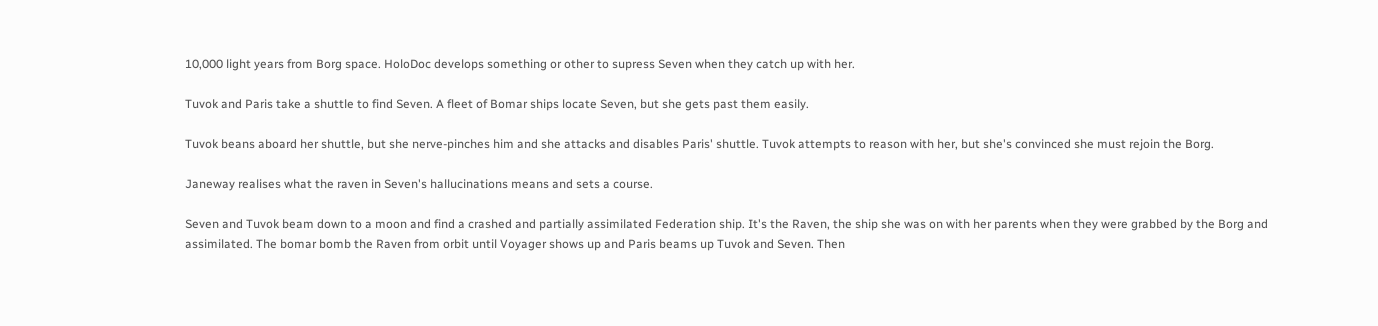10,000 light years from Borg space. HoloDoc develops something or other to supress Seven when they catch up with her.

Tuvok and Paris take a shuttle to find Seven. A fleet of Bomar ships locate Seven, but she gets past them easily.

Tuvok beans aboard her shuttle, but she nerve-pinches him and she attacks and disables Paris' shuttle. Tuvok attempts to reason with her, but she's convinced she must rejoin the Borg.

Janeway realises what the raven in Seven's hallucinations means and sets a course.

Seven and Tuvok beam down to a moon and find a crashed and partially assimilated Federation ship. It's the Raven, the ship she was on with her parents when they were grabbed by the Borg and assimilated. The bomar bomb the Raven from orbit until Voyager shows up and Paris beams up Tuvok and Seven. Then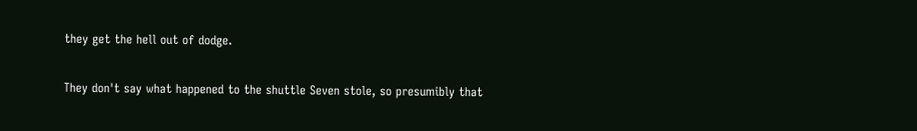they get the hell out of dodge.

They don't say what happened to the shuttle Seven stole, so presumibly that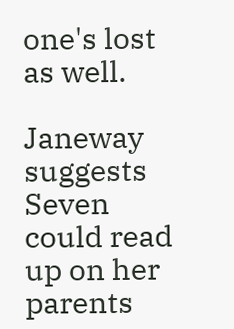one's lost as well.

Janeway suggests Seven could read up on her parents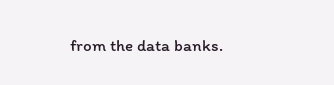from the data banks.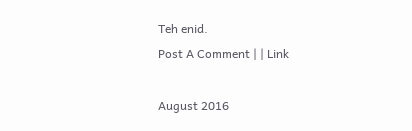Teh enid.
Post A Comment | | Link

August 2016